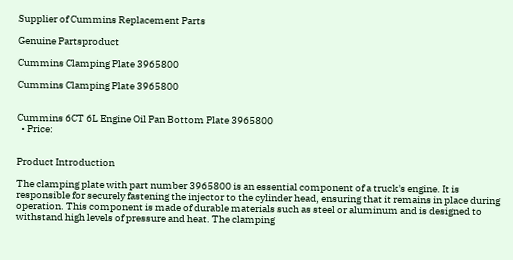Supplier of Cummins Replacement Parts

Genuine Partsproduct

Cummins Clamping Plate 3965800

Cummins Clamping Plate 3965800


Cummins 6CT 6L Engine Oil Pan Bottom Plate 3965800
  • Price:


Product Introduction

The clamping plate with part number 3965800 is an essential component of a truck's engine. It is responsible for securely fastening the injector to the cylinder head, ensuring that it remains in place during operation. This component is made of durable materials such as steel or aluminum and is designed to withstand high levels of pressure and heat. The clamping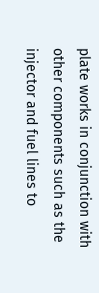plate works in conjunction with other components such as the injector and fuel lines to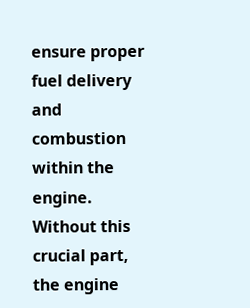ensure proper fuel delivery and combustion within the engine. Without this crucial part, the engine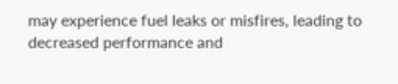may experience fuel leaks or misfires, leading to decreased performance and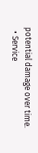potential damage over time.
  • Service